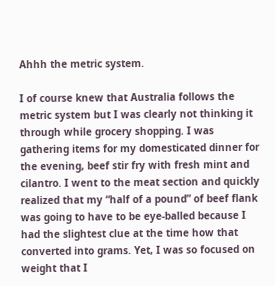Ahhh the metric system.

I of course knew that Australia follows the metric system but I was clearly not thinking it through while grocery shopping. I was gathering items for my domesticated dinner for the evening, beef stir fry with fresh mint and cilantro. I went to the meat section and quickly realized that my “half of a pound” of beef flank was going to have to be eye-balled because I had the slightest clue at the time how that converted into grams. Yet, I was so focused on weight that I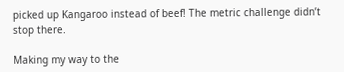picked up Kangaroo instead of beef! The metric challenge didn’t stop there.

Making my way to the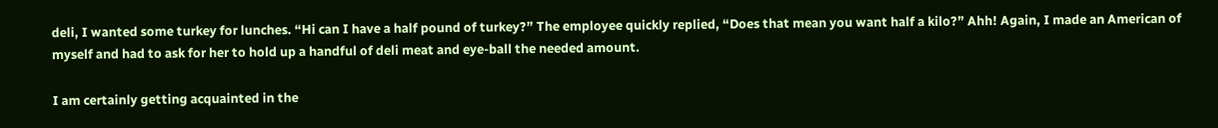deli, I wanted some turkey for lunches. “Hi can I have a half pound of turkey?” The employee quickly replied, “Does that mean you want half a kilo?” Ahh! Again, I made an American of myself and had to ask for her to hold up a handful of deli meat and eye-ball the needed amount.

I am certainly getting acquainted in the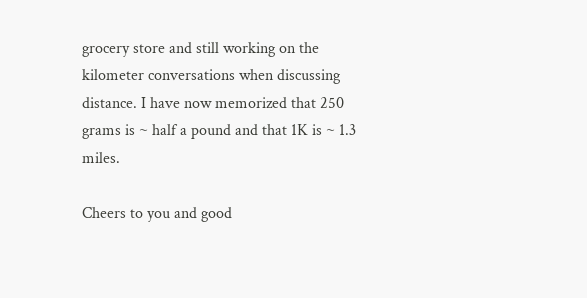grocery store and still working on the kilometer conversations when discussing distance. I have now memorized that 250 grams is ~ half a pound and that 1K is ~ 1.3 miles.

Cheers to you and good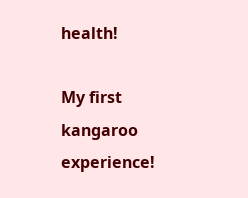health!

My first kangaroo experience!